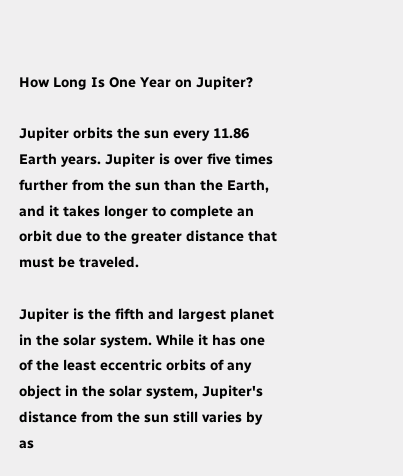How Long Is One Year on Jupiter?

Jupiter orbits the sun every 11.86 Earth years. Jupiter is over five times further from the sun than the Earth, and it takes longer to complete an orbit due to the greater distance that must be traveled.

Jupiter is the fifth and largest planet in the solar system. While it has one of the least eccentric orbits of any object in the solar system, Jupiter's distance from the sun still varies by as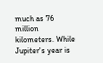much as 76 million kilometers. While Jupiter's year is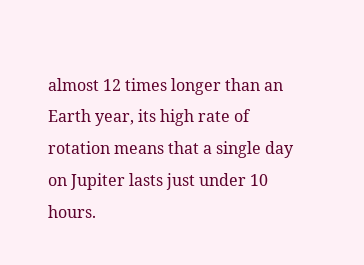almost 12 times longer than an Earth year, its high rate of rotation means that a single day on Jupiter lasts just under 10 hours.